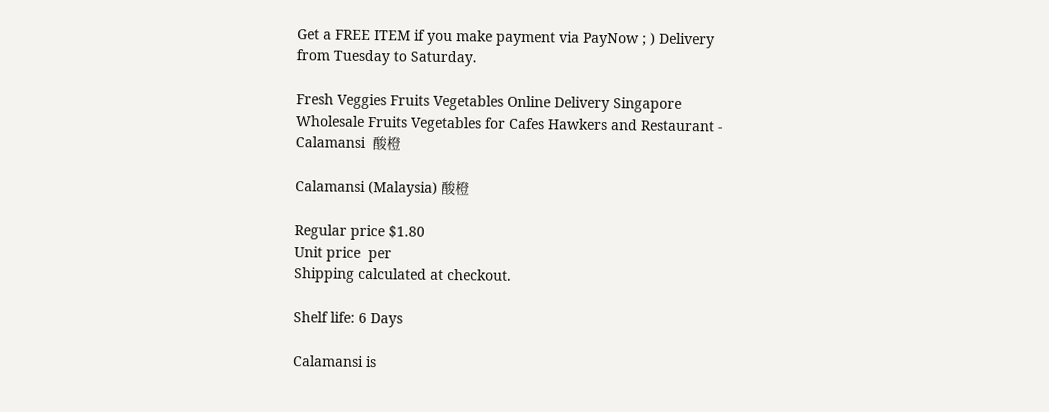Get a FREE ITEM if you make payment via PayNow ; ) Delivery from Tuesday to Saturday.

Fresh Veggies Fruits Vegetables Online Delivery Singapore Wholesale Fruits Vegetables for Cafes Hawkers and Restaurant - Calamansi  酸橙

Calamansi (Malaysia) 酸橙

Regular price $1.80
Unit price  per
Shipping calculated at checkout.

Shelf life: 6 Days

Calamansi is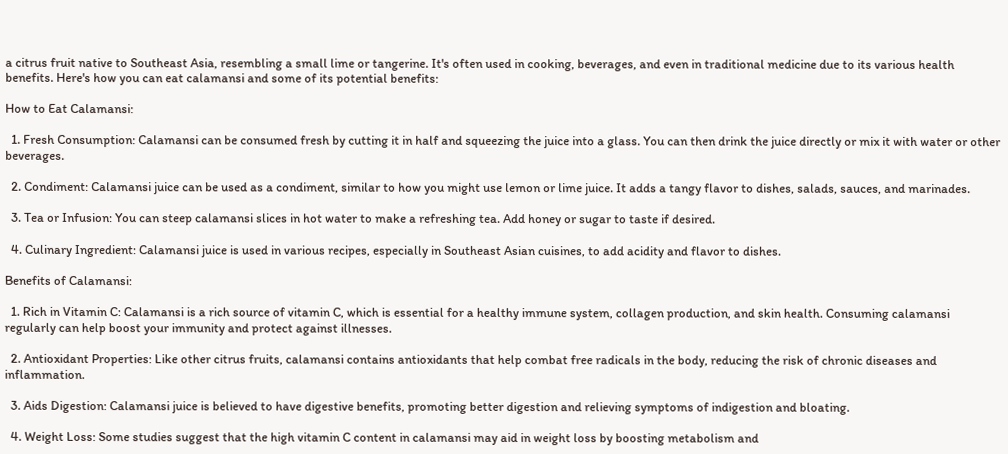a citrus fruit native to Southeast Asia, resembling a small lime or tangerine. It's often used in cooking, beverages, and even in traditional medicine due to its various health benefits. Here's how you can eat calamansi and some of its potential benefits:

How to Eat Calamansi:

  1. Fresh Consumption: Calamansi can be consumed fresh by cutting it in half and squeezing the juice into a glass. You can then drink the juice directly or mix it with water or other beverages.

  2. Condiment: Calamansi juice can be used as a condiment, similar to how you might use lemon or lime juice. It adds a tangy flavor to dishes, salads, sauces, and marinades.

  3. Tea or Infusion: You can steep calamansi slices in hot water to make a refreshing tea. Add honey or sugar to taste if desired.

  4. Culinary Ingredient: Calamansi juice is used in various recipes, especially in Southeast Asian cuisines, to add acidity and flavor to dishes.

Benefits of Calamansi:

  1. Rich in Vitamin C: Calamansi is a rich source of vitamin C, which is essential for a healthy immune system, collagen production, and skin health. Consuming calamansi regularly can help boost your immunity and protect against illnesses.

  2. Antioxidant Properties: Like other citrus fruits, calamansi contains antioxidants that help combat free radicals in the body, reducing the risk of chronic diseases and inflammation.

  3. Aids Digestion: Calamansi juice is believed to have digestive benefits, promoting better digestion and relieving symptoms of indigestion and bloating.

  4. Weight Loss: Some studies suggest that the high vitamin C content in calamansi may aid in weight loss by boosting metabolism and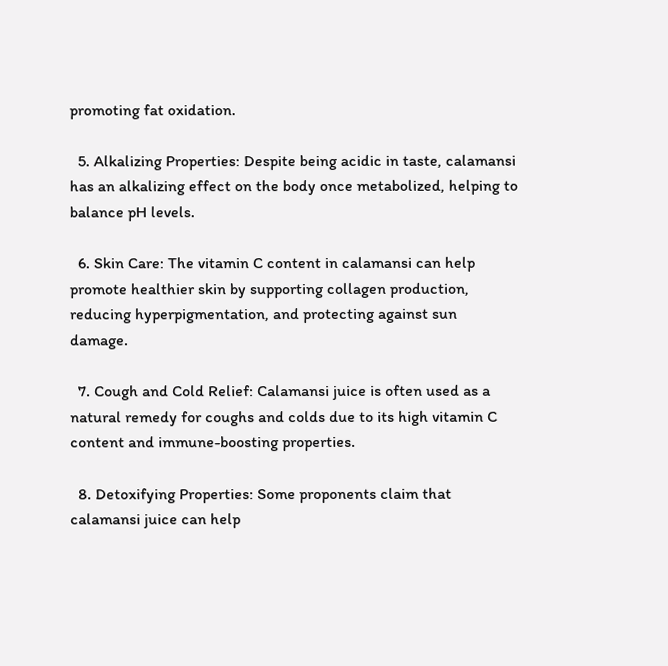promoting fat oxidation.

  5. Alkalizing Properties: Despite being acidic in taste, calamansi has an alkalizing effect on the body once metabolized, helping to balance pH levels.

  6. Skin Care: The vitamin C content in calamansi can help promote healthier skin by supporting collagen production, reducing hyperpigmentation, and protecting against sun damage.

  7. Cough and Cold Relief: Calamansi juice is often used as a natural remedy for coughs and colds due to its high vitamin C content and immune-boosting properties.

  8. Detoxifying Properties: Some proponents claim that calamansi juice can help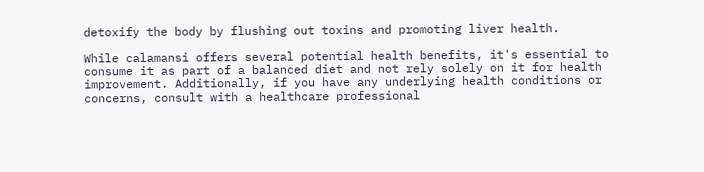detoxify the body by flushing out toxins and promoting liver health.

While calamansi offers several potential health benefits, it's essential to consume it as part of a balanced diet and not rely solely on it for health improvement. Additionally, if you have any underlying health conditions or concerns, consult with a healthcare professional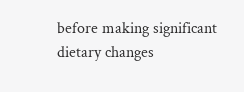before making significant dietary changes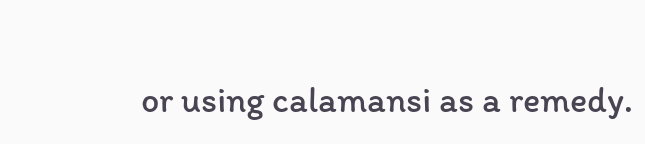or using calamansi as a remedy.